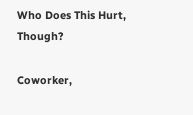Who Does This Hurt, Though?

Coworker,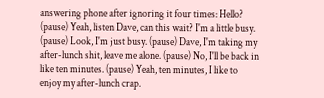answering phone after ignoring it four times: Hello? (pause) Yeah, listen Dave, can this wait? I'm a little busy. (pause) Look, I'm just busy. (pause) Dave, I'm taking my after-lunch shit, leave me alone. (pause) No, I'll be back in like ten minutes. (pause) Yeah, ten minutes, I like to enjoy my after-lunch crap.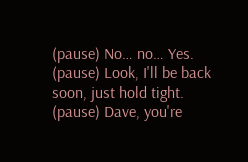(pause) No… no… Yes. (pause) Look, I'll be back soon, just hold tight. (pause) Dave, you're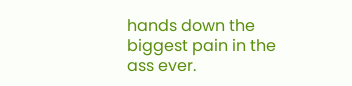hands down the biggest pain in the ass ever.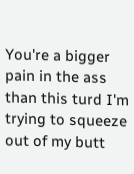You're a bigger pain in the ass than this turd I'm trying to squeeze out of my butt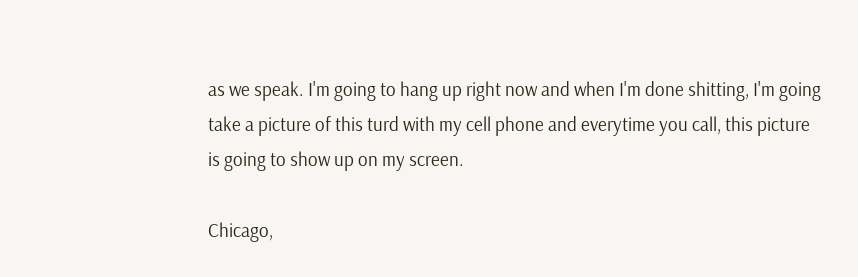as we speak. I'm going to hang up right now and when I'm done shitting, I'm going take a picture of this turd with my cell phone and everytime you call, this picture is going to show up on my screen.

Chicago,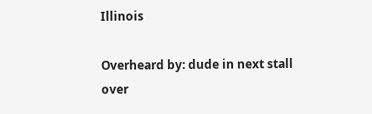Illinois

Overheard by: dude in next stall over